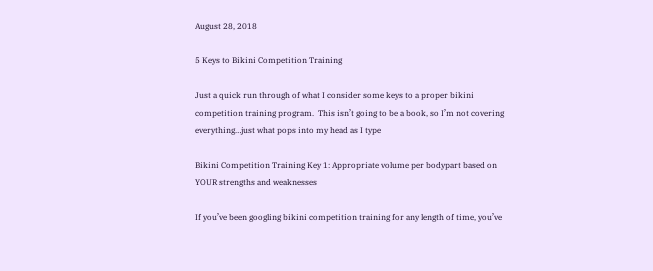August 28, 2018

5 Keys to Bikini Competition Training

Just a quick run through of what I consider some keys to a proper bikini competition training program.  This isn’t going to be a book, so I’m not covering everything…just what pops into my head as I type

Bikini Competition Training Key 1: Appropriate volume per bodypart based on YOUR strengths and weaknesses

If you’ve been googling bikini competition training for any length of time, you’ve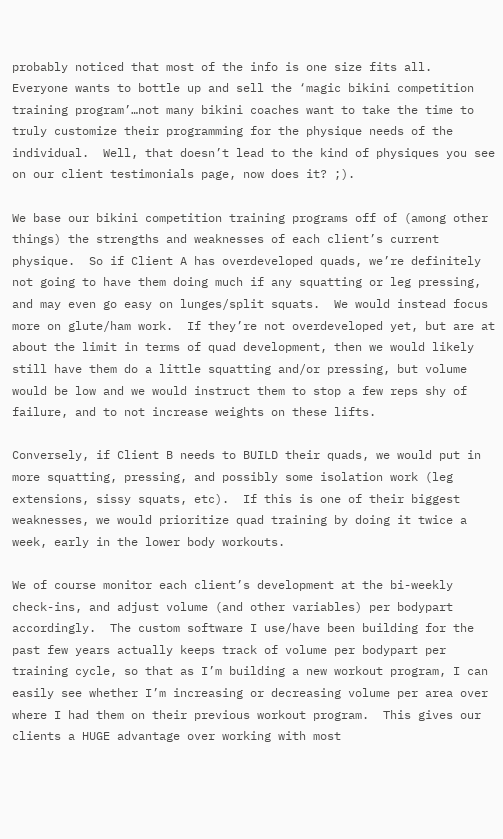probably noticed that most of the info is one size fits all.  Everyone wants to bottle up and sell the ‘magic bikini competition training program’…not many bikini coaches want to take the time to truly customize their programming for the physique needs of the individual.  Well, that doesn’t lead to the kind of physiques you see on our client testimonials page, now does it? ;).

We base our bikini competition training programs off of (among other things) the strengths and weaknesses of each client’s current physique.  So if Client A has overdeveloped quads, we’re definitely not going to have them doing much if any squatting or leg pressing, and may even go easy on lunges/split squats.  We would instead focus more on glute/ham work.  If they’re not overdeveloped yet, but are at about the limit in terms of quad development, then we would likely still have them do a little squatting and/or pressing, but volume would be low and we would instruct them to stop a few reps shy of failure, and to not increase weights on these lifts.

Conversely, if Client B needs to BUILD their quads, we would put in more squatting, pressing, and possibly some isolation work (leg extensions, sissy squats, etc).  If this is one of their biggest weaknesses, we would prioritize quad training by doing it twice a week, early in the lower body workouts.

We of course monitor each client’s development at the bi-weekly check-ins, and adjust volume (and other variables) per bodypart accordingly.  The custom software I use/have been building for the past few years actually keeps track of volume per bodypart per training cycle, so that as I’m building a new workout program, I can easily see whether I’m increasing or decreasing volume per area over where I had them on their previous workout program.  This gives our clients a HUGE advantage over working with most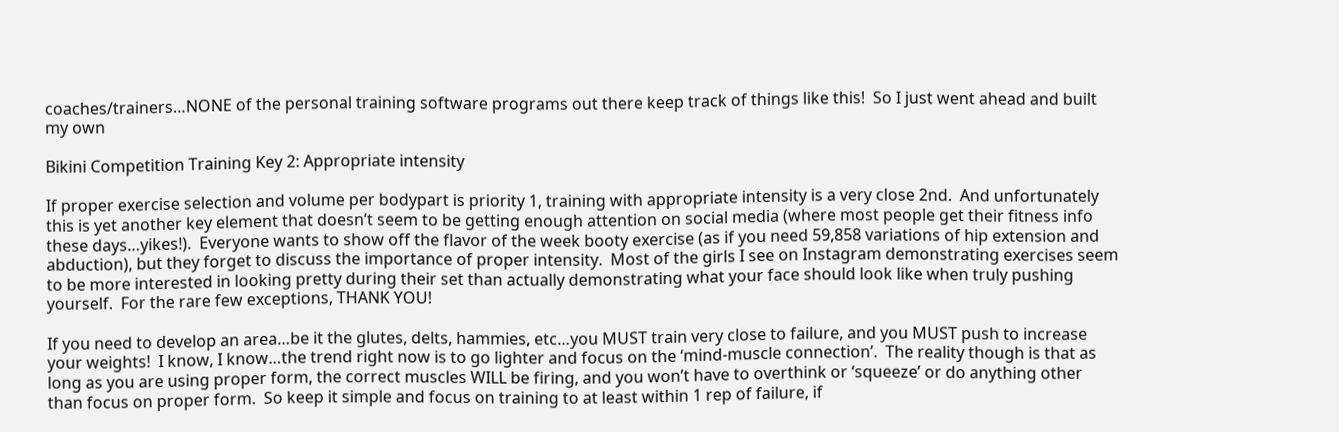coaches/trainers…NONE of the personal training software programs out there keep track of things like this!  So I just went ahead and built my own

Bikini Competition Training Key 2: Appropriate intensity

If proper exercise selection and volume per bodypart is priority 1, training with appropriate intensity is a very close 2nd.  And unfortunately this is yet another key element that doesn’t seem to be getting enough attention on social media (where most people get their fitness info these days…yikes!).  Everyone wants to show off the flavor of the week booty exercise (as if you need 59,858 variations of hip extension and abduction), but they forget to discuss the importance of proper intensity.  Most of the girls I see on Instagram demonstrating exercises seem to be more interested in looking pretty during their set than actually demonstrating what your face should look like when truly pushing yourself.  For the rare few exceptions, THANK YOU!

If you need to develop an area…be it the glutes, delts, hammies, etc…you MUST train very close to failure, and you MUST push to increase your weights!  I know, I know…the trend right now is to go lighter and focus on the ‘mind-muscle connection’.  The reality though is that as long as you are using proper form, the correct muscles WILL be firing, and you won’t have to overthink or ‘squeeze’ or do anything other than focus on proper form.  So keep it simple and focus on training to at least within 1 rep of failure, if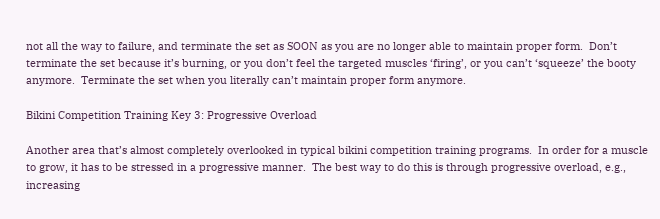not all the way to failure, and terminate the set as SOON as you are no longer able to maintain proper form.  Don’t terminate the set because it’s burning, or you don’t feel the targeted muscles ‘firing’, or you can’t ‘squeeze’ the booty anymore.  Terminate the set when you literally can’t maintain proper form anymore.

Bikini Competition Training Key 3: Progressive Overload

Another area that’s almost completely overlooked in typical bikini competition training programs.  In order for a muscle to grow, it has to be stressed in a progressive manner.  The best way to do this is through progressive overload, e.g., increasing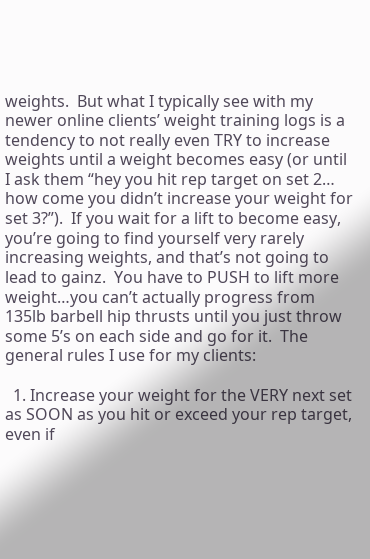weights.  But what I typically see with my newer online clients’ weight training logs is a tendency to not really even TRY to increase weights until a weight becomes easy (or until I ask them “hey you hit rep target on set 2… how come you didn’t increase your weight for set 3?”).  If you wait for a lift to become easy, you’re going to find yourself very rarely increasing weights, and that’s not going to lead to gainz.  You have to PUSH to lift more weight…you can’t actually progress from 135lb barbell hip thrusts until you just throw some 5’s on each side and go for it.  The general rules I use for my clients:

  1. Increase your weight for the VERY next set as SOON as you hit or exceed your rep target, even if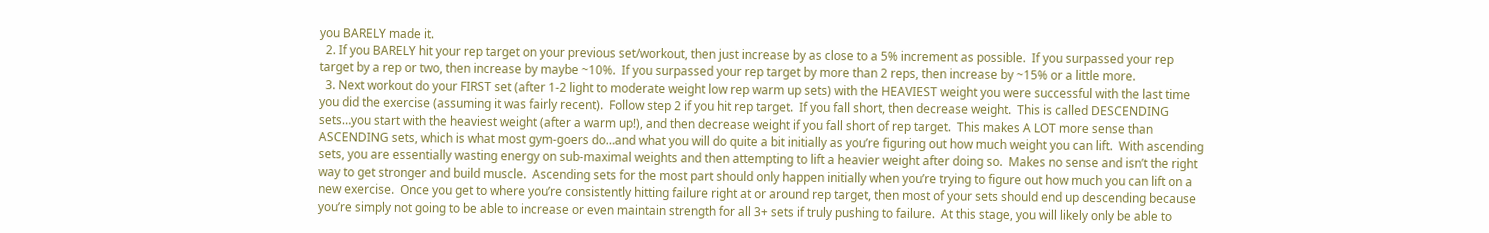you BARELY made it.
  2. If you BARELY hit your rep target on your previous set/workout, then just increase by as close to a 5% increment as possible.  If you surpassed your rep target by a rep or two, then increase by maybe ~10%.  If you surpassed your rep target by more than 2 reps, then increase by ~15% or a little more.
  3. Next workout do your FIRST set (after 1-2 light to moderate weight low rep warm up sets) with the HEAVIEST weight you were successful with the last time you did the exercise (assuming it was fairly recent).  Follow step 2 if you hit rep target.  If you fall short, then decrease weight.  This is called DESCENDING sets…you start with the heaviest weight (after a warm up!), and then decrease weight if you fall short of rep target.  This makes A LOT more sense than ASCENDING sets, which is what most gym-goers do…and what you will do quite a bit initially as you’re figuring out how much weight you can lift.  With ascending sets, you are essentially wasting energy on sub-maximal weights and then attempting to lift a heavier weight after doing so.  Makes no sense and isn’t the right way to get stronger and build muscle.  Ascending sets for the most part should only happen initially when you’re trying to figure out how much you can lift on a new exercise.  Once you get to where you’re consistently hitting failure right at or around rep target, then most of your sets should end up descending because you’re simply not going to be able to increase or even maintain strength for all 3+ sets if truly pushing to failure.  At this stage, you will likely only be able to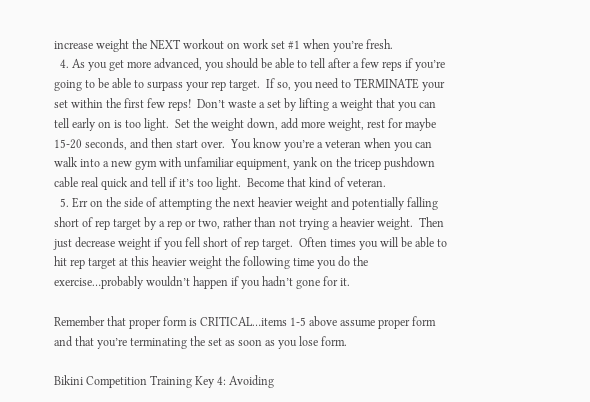increase weight the NEXT workout on work set #1 when you’re fresh.
  4. As you get more advanced, you should be able to tell after a few reps if you’re going to be able to surpass your rep target.  If so, you need to TERMINATE your set within the first few reps!  Don’t waste a set by lifting a weight that you can tell early on is too light.  Set the weight down, add more weight, rest for maybe 15-20 seconds, and then start over.  You know you’re a veteran when you can walk into a new gym with unfamiliar equipment, yank on the tricep pushdown cable real quick and tell if it’s too light.  Become that kind of veteran.
  5. Err on the side of attempting the next heavier weight and potentially falling short of rep target by a rep or two, rather than not trying a heavier weight.  Then just decrease weight if you fell short of rep target.  Often times you will be able to hit rep target at this heavier weight the following time you do the exercise…probably wouldn’t happen if you hadn’t gone for it.

Remember that proper form is CRITICAL…items 1-5 above assume proper form and that you’re terminating the set as soon as you lose form.

Bikini Competition Training Key 4: Avoiding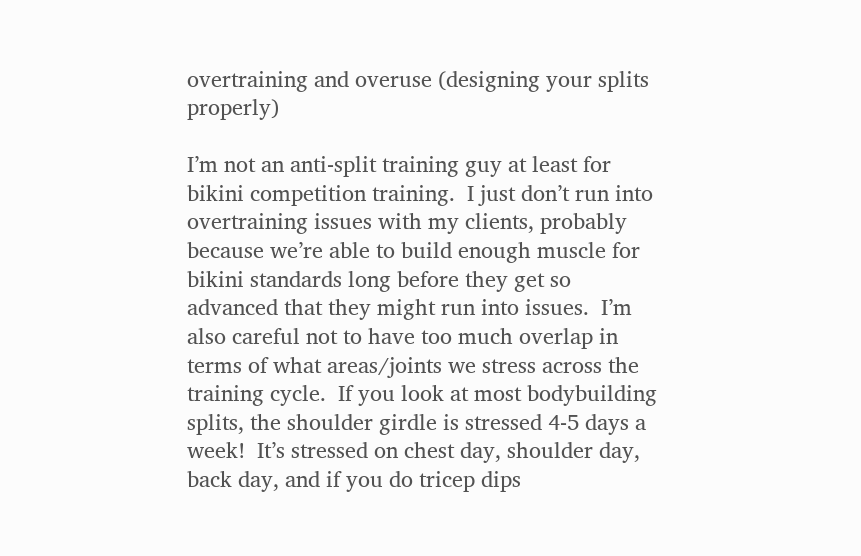overtraining and overuse (designing your splits properly)

I’m not an anti-split training guy at least for bikini competition training.  I just don’t run into overtraining issues with my clients, probably because we’re able to build enough muscle for bikini standards long before they get so advanced that they might run into issues.  I’m also careful not to have too much overlap in terms of what areas/joints we stress across the training cycle.  If you look at most bodybuilding splits, the shoulder girdle is stressed 4-5 days a week!  It’s stressed on chest day, shoulder day, back day, and if you do tricep dips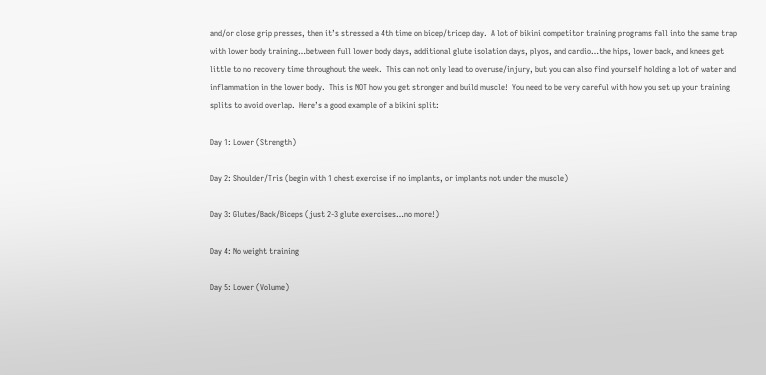and/or close grip presses, then it’s stressed a 4th time on bicep/tricep day.  A lot of bikini competitor training programs fall into the same trap with lower body training…between full lower body days, additional glute isolation days, plyos, and cardio…the hips, lower back, and knees get little to no recovery time throughout the week.  This can not only lead to overuse/injury, but you can also find yourself holding a lot of water and inflammation in the lower body.  This is NOT how you get stronger and build muscle!  You need to be very careful with how you set up your training splits to avoid overlap.  Here’s a good example of a bikini split:

Day 1: Lower (Strength)

Day 2: Shoulder/Tris (begin with 1 chest exercise if no implants, or implants not under the muscle)

Day 3: Glutes/Back/Biceps (just 2-3 glute exercises…no more!)

Day 4: No weight training

Day 5: Lower (Volume)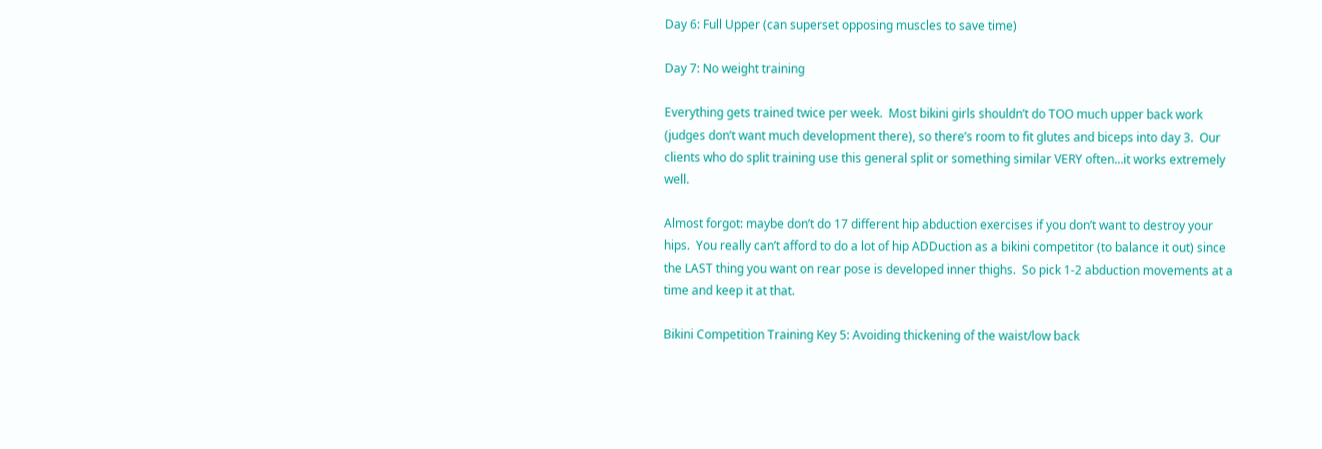Day 6: Full Upper (can superset opposing muscles to save time)

Day 7: No weight training

Everything gets trained twice per week.  Most bikini girls shouldn’t do TOO much upper back work (judges don’t want much development there), so there’s room to fit glutes and biceps into day 3.  Our clients who do split training use this general split or something similar VERY often…it works extremely well.

Almost forgot: maybe don’t do 17 different hip abduction exercises if you don’t want to destroy your hips.  You really can’t afford to do a lot of hip ADDuction as a bikini competitor (to balance it out) since the LAST thing you want on rear pose is developed inner thighs.  So pick 1-2 abduction movements at a time and keep it at that.

Bikini Competition Training Key 5: Avoiding thickening of the waist/low back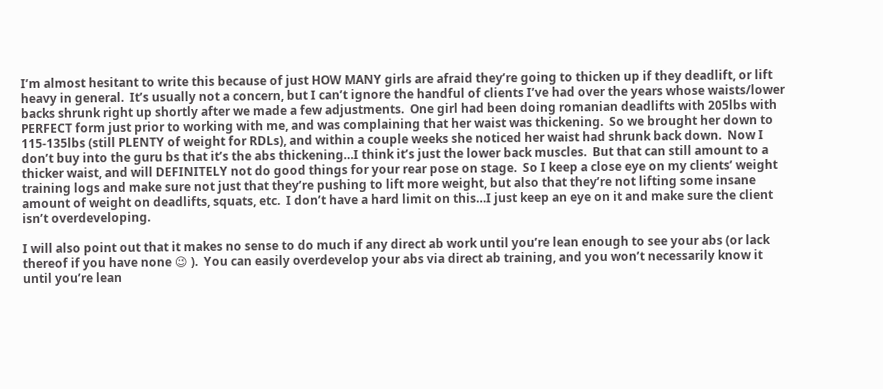I’m almost hesitant to write this because of just HOW MANY girls are afraid they’re going to thicken up if they deadlift, or lift heavy in general.  It’s usually not a concern, but I can’t ignore the handful of clients I’ve had over the years whose waists/lower backs shrunk right up shortly after we made a few adjustments.  One girl had been doing romanian deadlifts with 205lbs with PERFECT form just prior to working with me, and was complaining that her waist was thickening.  So we brought her down to 115-135lbs (still PLENTY of weight for RDLs), and within a couple weeks she noticed her waist had shrunk back down.  Now I don’t buy into the guru bs that it’s the abs thickening…I think it’s just the lower back muscles.  But that can still amount to a thicker waist, and will DEFINITELY not do good things for your rear pose on stage.  So I keep a close eye on my clients’ weight training logs and make sure not just that they’re pushing to lift more weight, but also that they’re not lifting some insane amount of weight on deadlifts, squats, etc.  I don’t have a hard limit on this…I just keep an eye on it and make sure the client isn’t overdeveloping.

I will also point out that it makes no sense to do much if any direct ab work until you’re lean enough to see your abs (or lack thereof if you have none 😉 ).  You can easily overdevelop your abs via direct ab training, and you won’t necessarily know it until you’re lean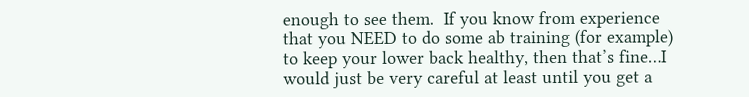enough to see them.  If you know from experience that you NEED to do some ab training (for example) to keep your lower back healthy, then that’s fine…I would just be very careful at least until you get a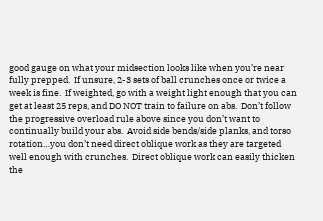good gauge on what your midsection looks like when you’re near fully prepped.  If unsure, 2-3 sets of ball crunches once or twice a week is fine.  If weighted, go with a weight light enough that you can get at least 25 reps, and DO NOT train to failure on abs.  Don’t follow the progressive overload rule above since you don’t want to continually build your abs.  Avoid side bends/side planks, and torso rotation…you don’t need direct oblique work as they are targeted well enough with crunches.  Direct oblique work can easily thicken the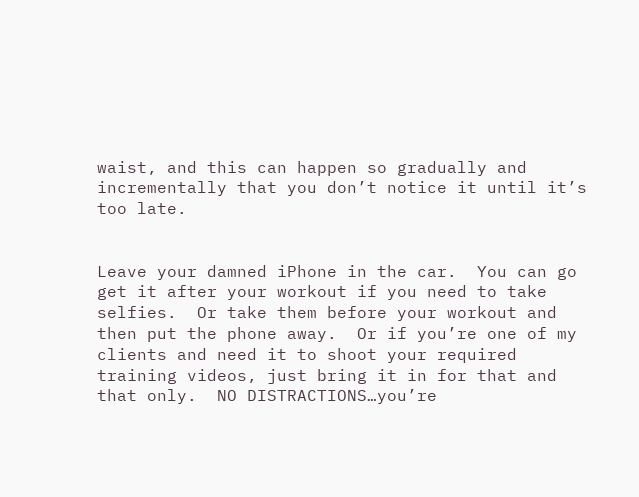waist, and this can happen so gradually and incrementally that you don’t notice it until it’s too late.


Leave your damned iPhone in the car.  You can go get it after your workout if you need to take selfies.  Or take them before your workout and then put the phone away.  Or if you’re one of my clients and need it to shoot your required training videos, just bring it in for that and that only.  NO DISTRACTIONS…you’re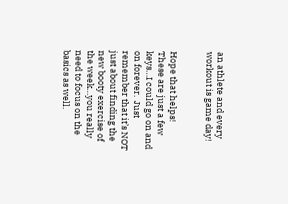an athlete and every workout is game day!


Hope that helps!  These are just a few keys…I could go on and on forever.  Just remember that it’s NOT just about finding the new booty exercise of the week…you really need to focus on the basics as well.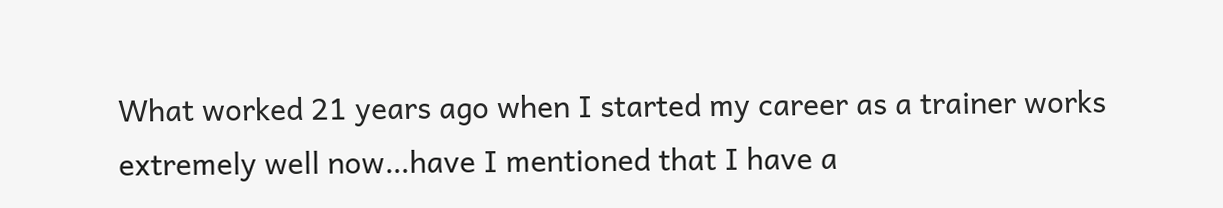What worked 21 years ago when I started my career as a trainer works extremely well now…have I mentioned that I have a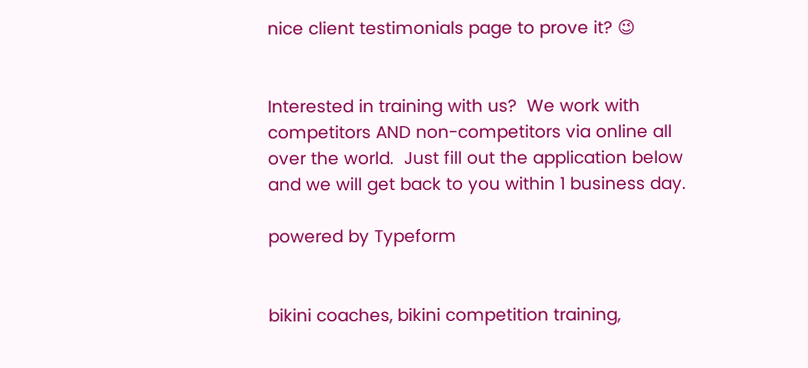nice client testimonials page to prove it? 😉


Interested in training with us?  We work with competitors AND non-competitors via online all over the world.  Just fill out the application below and we will get back to you within 1 business day.

powered by Typeform


bikini coaches, bikini competition training,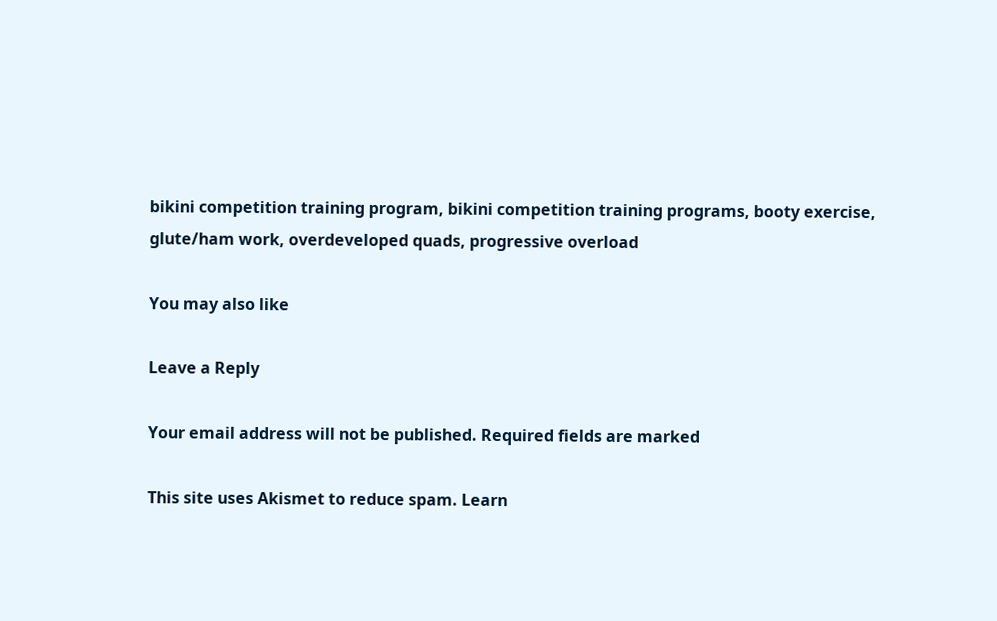bikini competition training program, bikini competition training programs, booty exercise, glute/ham work, overdeveloped quads, progressive overload

You may also like

Leave a Reply

Your email address will not be published. Required fields are marked

This site uses Akismet to reduce spam. Learn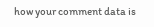how your comment data is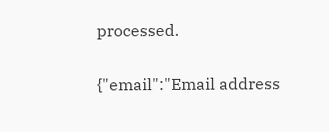processed.

{"email":"Email address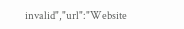invalid","url":"Website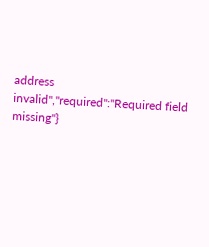address invalid","required":"Required field missing"}